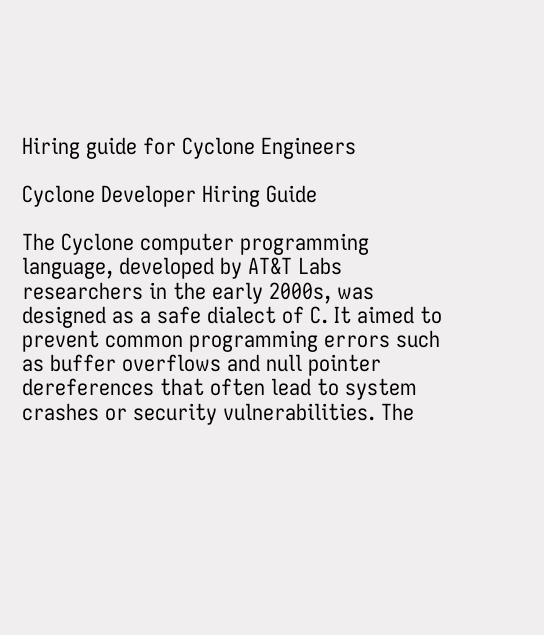Hiring guide for Cyclone Engineers

Cyclone Developer Hiring Guide

The Cyclone computer programming language, developed by AT&T Labs researchers in the early 2000s, was designed as a safe dialect of C. It aimed to prevent common programming errors such as buffer overflows and null pointer dereferences that often lead to system crashes or security vulnerabilities. The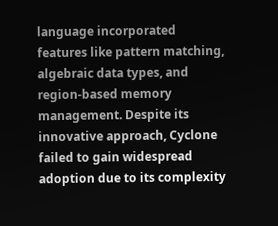language incorporated features like pattern matching, algebraic data types, and region-based memory management. Despite its innovative approach, Cyclone failed to gain widespread adoption due to its complexity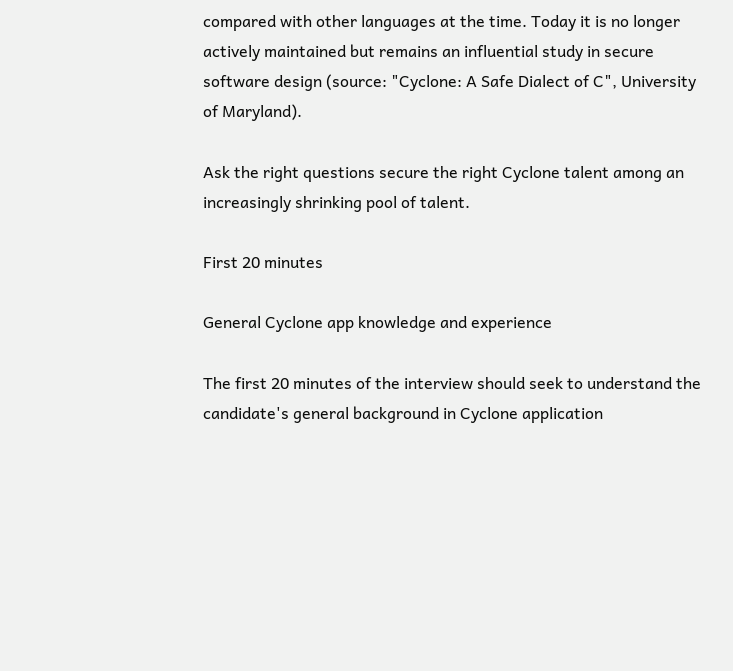compared with other languages at the time. Today it is no longer actively maintained but remains an influential study in secure software design (source: "Cyclone: A Safe Dialect of C", University of Maryland).

Ask the right questions secure the right Cyclone talent among an increasingly shrinking pool of talent.

First 20 minutes

General Cyclone app knowledge and experience

The first 20 minutes of the interview should seek to understand the candidate's general background in Cyclone application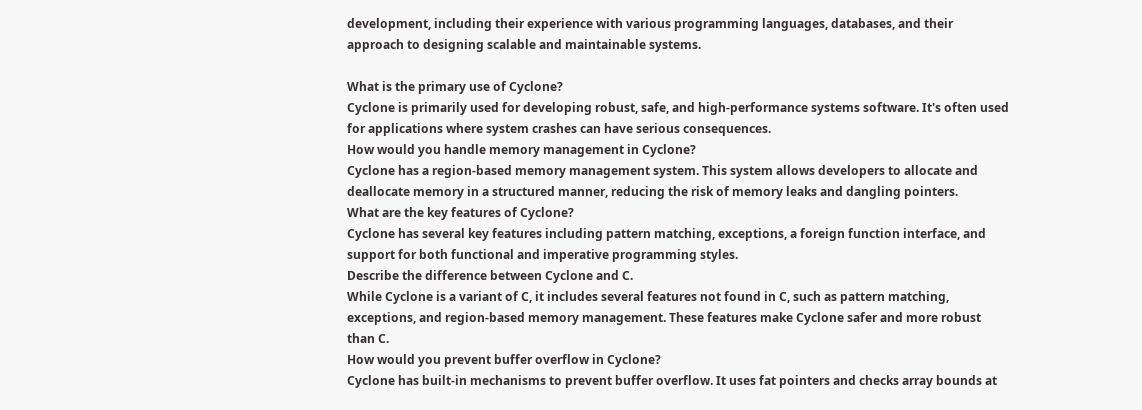development, including their experience with various programming languages, databases, and their approach to designing scalable and maintainable systems.

What is the primary use of Cyclone?
Cyclone is primarily used for developing robust, safe, and high-performance systems software. It's often used for applications where system crashes can have serious consequences.
How would you handle memory management in Cyclone?
Cyclone has a region-based memory management system. This system allows developers to allocate and deallocate memory in a structured manner, reducing the risk of memory leaks and dangling pointers.
What are the key features of Cyclone?
Cyclone has several key features including pattern matching, exceptions, a foreign function interface, and support for both functional and imperative programming styles.
Describe the difference between Cyclone and C.
While Cyclone is a variant of C, it includes several features not found in C, such as pattern matching, exceptions, and region-based memory management. These features make Cyclone safer and more robust than C.
How would you prevent buffer overflow in Cyclone?
Cyclone has built-in mechanisms to prevent buffer overflow. It uses fat pointers and checks array bounds at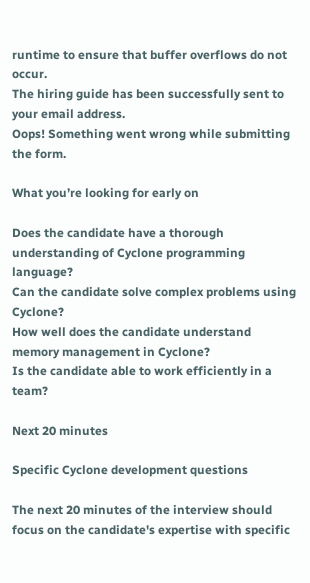runtime to ensure that buffer overflows do not occur.
The hiring guide has been successfully sent to your email address.
Oops! Something went wrong while submitting the form.

What you’re looking for early on

Does the candidate have a thorough understanding of Cyclone programming language?
Can the candidate solve complex problems using Cyclone?
How well does the candidate understand memory management in Cyclone?
Is the candidate able to work efficiently in a team?

Next 20 minutes

Specific Cyclone development questions

The next 20 minutes of the interview should focus on the candidate's expertise with specific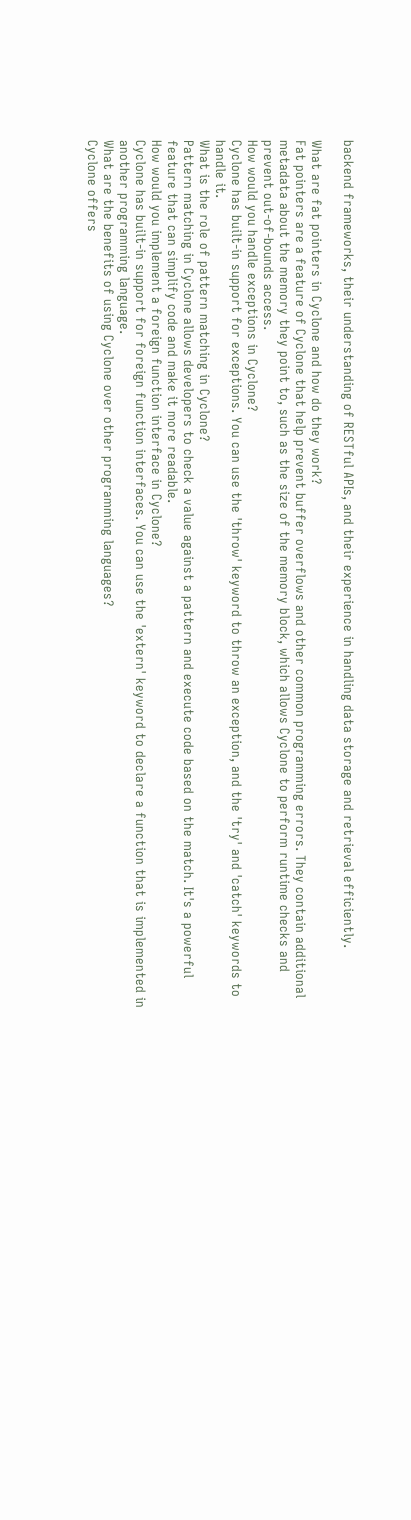backend frameworks, their understanding of RESTful APIs, and their experience in handling data storage and retrieval efficiently.

What are fat pointers in Cyclone and how do they work?
Fat pointers are a feature of Cyclone that help prevent buffer overflows and other common programming errors. They contain additional metadata about the memory they point to, such as the size of the memory block, which allows Cyclone to perform runtime checks and prevent out-of-bounds access.
How would you handle exceptions in Cyclone?
Cyclone has built-in support for exceptions. You can use the 'throw' keyword to throw an exception, and the 'try' and 'catch' keywords to handle it.
What is the role of pattern matching in Cyclone?
Pattern matching in Cyclone allows developers to check a value against a pattern and execute code based on the match. It's a powerful feature that can simplify code and make it more readable.
How would you implement a foreign function interface in Cyclone?
Cyclone has built-in support for foreign function interfaces. You can use the 'extern' keyword to declare a function that is implemented in another programming language.
What are the benefits of using Cyclone over other programming languages?
Cyclone offers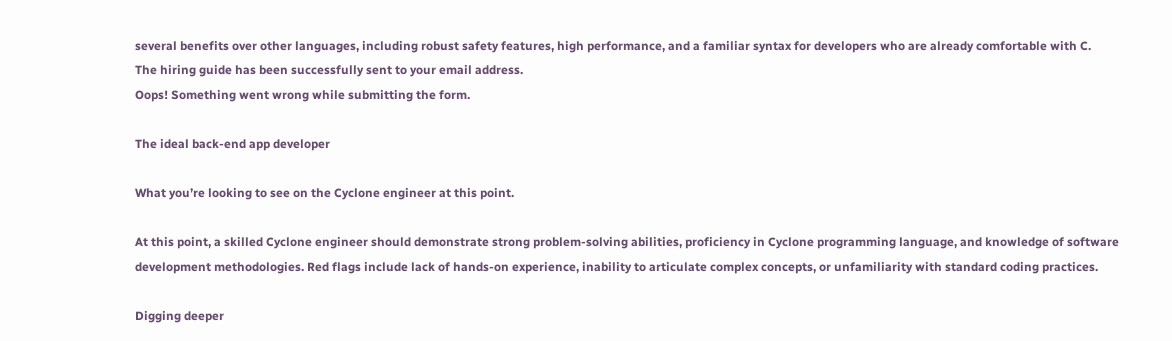several benefits over other languages, including robust safety features, high performance, and a familiar syntax for developers who are already comfortable with C.
The hiring guide has been successfully sent to your email address.
Oops! Something went wrong while submitting the form.

The ideal back-end app developer

What you’re looking to see on the Cyclone engineer at this point.

At this point, a skilled Cyclone engineer should demonstrate strong problem-solving abilities, proficiency in Cyclone programming language, and knowledge of software development methodologies. Red flags include lack of hands-on experience, inability to articulate complex concepts, or unfamiliarity with standard coding practices.

Digging deeper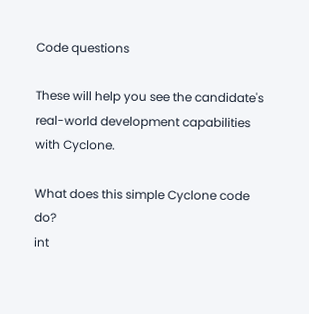Code questions

These will help you see the candidate's real-world development capabilities with Cyclone.

What does this simple Cyclone code do?
int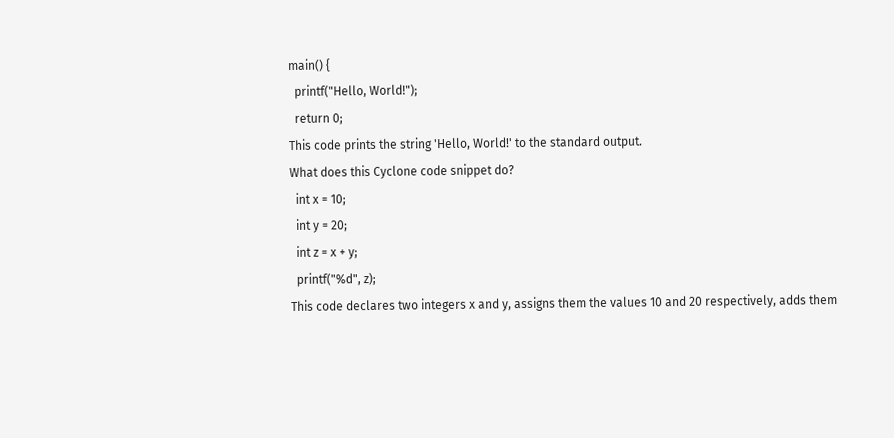main() {
  printf("Hello, World!");
  return 0;
This code prints the string 'Hello, World!' to the standard output.
What does this Cyclone code snippet do?
  int x = 10;
  int y = 20;
  int z = x + y;
  printf("%d", z);
This code declares two integers x and y, assigns them the values 10 and 20 respectively, adds them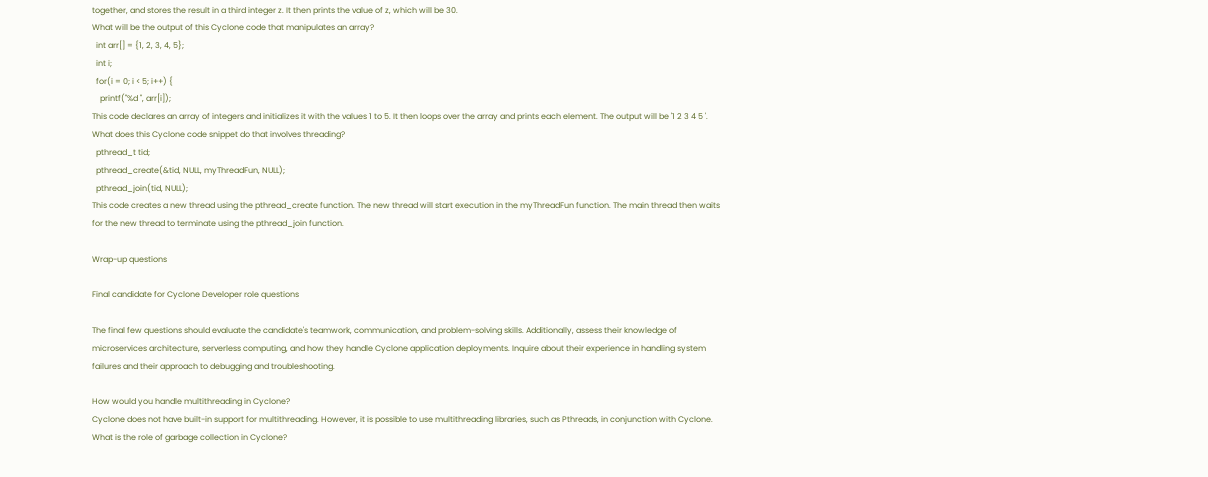together, and stores the result in a third integer z. It then prints the value of z, which will be 30.
What will be the output of this Cyclone code that manipulates an array?
  int arr[] = {1, 2, 3, 4, 5};
  int i;
  for(i = 0; i < 5; i++) {
    printf("%d ", arr[i]);
This code declares an array of integers and initializes it with the values 1 to 5. It then loops over the array and prints each element. The output will be '1 2 3 4 5 '.
What does this Cyclone code snippet do that involves threading?
  pthread_t tid;
  pthread_create(&tid, NULL, myThreadFun, NULL);
  pthread_join(tid, NULL);
This code creates a new thread using the pthread_create function. The new thread will start execution in the myThreadFun function. The main thread then waits for the new thread to terminate using the pthread_join function.

Wrap-up questions

Final candidate for Cyclone Developer role questions

The final few questions should evaluate the candidate's teamwork, communication, and problem-solving skills. Additionally, assess their knowledge of microservices architecture, serverless computing, and how they handle Cyclone application deployments. Inquire about their experience in handling system failures and their approach to debugging and troubleshooting.

How would you handle multithreading in Cyclone?
Cyclone does not have built-in support for multithreading. However, it is possible to use multithreading libraries, such as Pthreads, in conjunction with Cyclone.
What is the role of garbage collection in Cyclone?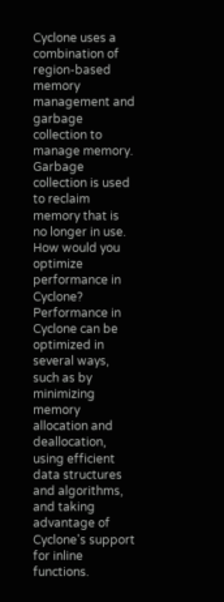Cyclone uses a combination of region-based memory management and garbage collection to manage memory. Garbage collection is used to reclaim memory that is no longer in use.
How would you optimize performance in Cyclone?
Performance in Cyclone can be optimized in several ways, such as by minimizing memory allocation and deallocation, using efficient data structures and algorithms, and taking advantage of Cyclone's support for inline functions.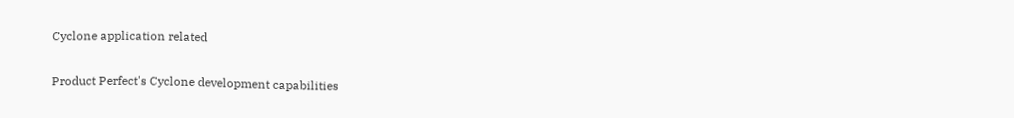Cyclone application related

Product Perfect's Cyclone development capabilities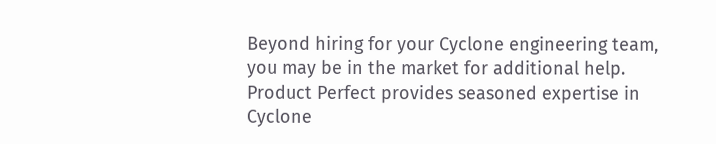Beyond hiring for your Cyclone engineering team, you may be in the market for additional help. Product Perfect provides seasoned expertise in Cyclone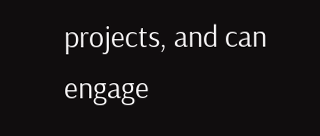projects, and can engage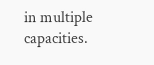in multiple capacities.